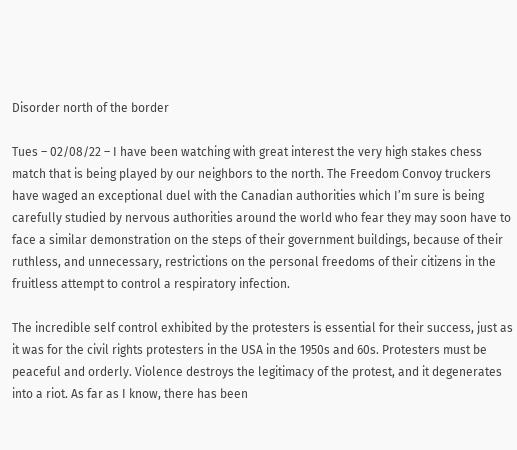Disorder north of the border

Tues – 02/08/22 – I have been watching with great interest the very high stakes chess match that is being played by our neighbors to the north. The Freedom Convoy truckers have waged an exceptional duel with the Canadian authorities which I’m sure is being carefully studied by nervous authorities around the world who fear they may soon have to face a similar demonstration on the steps of their government buildings, because of their ruthless, and unnecessary, restrictions on the personal freedoms of their citizens in the fruitless attempt to control a respiratory infection.

The incredible self control exhibited by the protesters is essential for their success, just as it was for the civil rights protesters in the USA in the 1950s and 60s. Protesters must be peaceful and orderly. Violence destroys the legitimacy of the protest, and it degenerates into a riot. As far as I know, there has been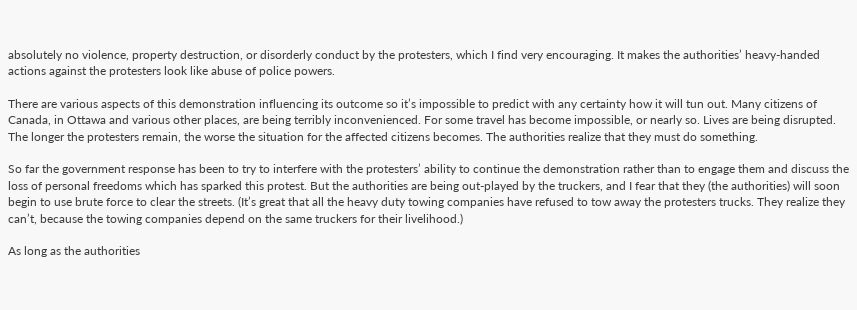absolutely no violence, property destruction, or disorderly conduct by the protesters, which I find very encouraging. It makes the authorities’ heavy-handed actions against the protesters look like abuse of police powers.

There are various aspects of this demonstration influencing its outcome so it’s impossible to predict with any certainty how it will tun out. Many citizens of Canada, in Ottawa and various other places, are being terribly inconvenienced. For some travel has become impossible, or nearly so. Lives are being disrupted. The longer the protesters remain, the worse the situation for the affected citizens becomes. The authorities realize that they must do something.

So far the government response has been to try to interfere with the protesters’ ability to continue the demonstration rather than to engage them and discuss the loss of personal freedoms which has sparked this protest. But the authorities are being out-played by the truckers, and I fear that they (the authorities) will soon begin to use brute force to clear the streets. (It’s great that all the heavy duty towing companies have refused to tow away the protesters trucks. They realize they can’t, because the towing companies depend on the same truckers for their livelihood.)

As long as the authorities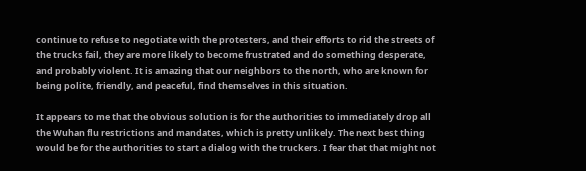continue to refuse to negotiate with the protesters, and their efforts to rid the streets of the trucks fail, they are more likely to become frustrated and do something desperate, and probably violent. It is amazing that our neighbors to the north, who are known for being polite, friendly, and peaceful, find themselves in this situation.

It appears to me that the obvious solution is for the authorities to immediately drop all the Wuhan flu restrictions and mandates, which is pretty unlikely. The next best thing would be for the authorities to start a dialog with the truckers. I fear that that might not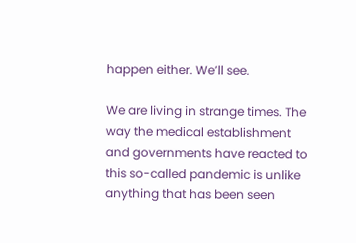happen either. We’ll see.

We are living in strange times. The way the medical establishment and governments have reacted to this so-called pandemic is unlike anything that has been seen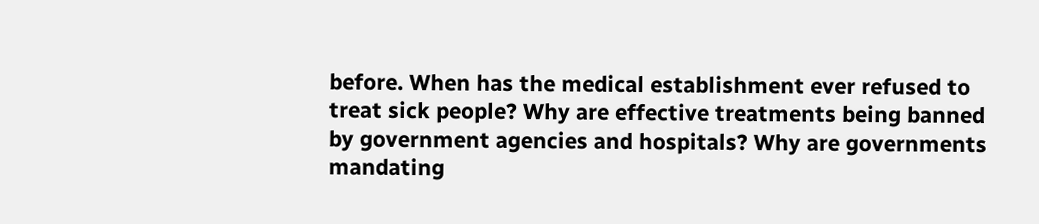before. When has the medical establishment ever refused to treat sick people? Why are effective treatments being banned by government agencies and hospitals? Why are governments mandating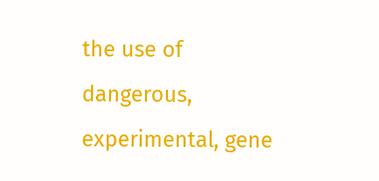the use of dangerous, experimental, gene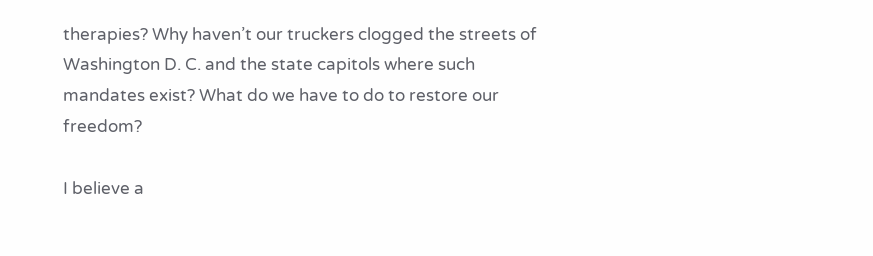therapies? Why haven’t our truckers clogged the streets of Washington D. C. and the state capitols where such mandates exist? What do we have to do to restore our freedom?

I believe a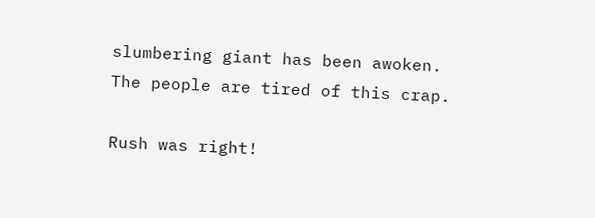slumbering giant has been awoken. The people are tired of this crap.

Rush was right!